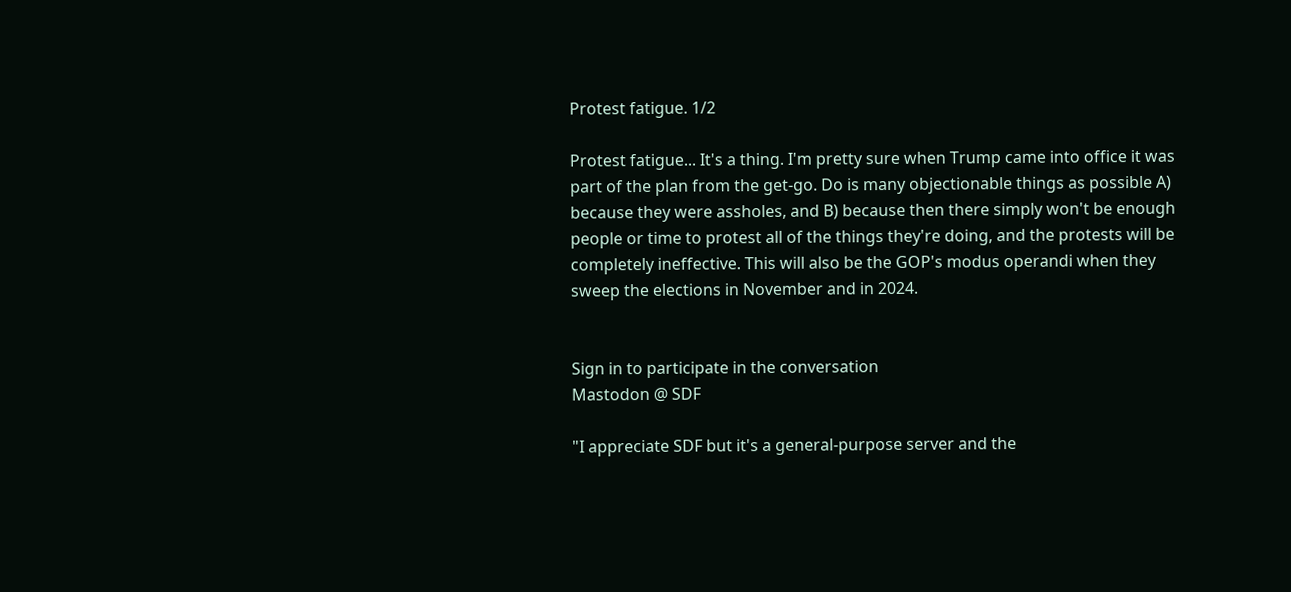Protest fatigue. 1/2

Protest fatigue... It's a thing. I'm pretty sure when Trump came into office it was part of the plan from the get-go. Do is many objectionable things as possible A) because they were assholes, and B) because then there simply won't be enough people or time to protest all of the things they're doing, and the protests will be completely ineffective. This will also be the GOP's modus operandi when they sweep the elections in November and in 2024.


Sign in to participate in the conversation
Mastodon @ SDF

"I appreciate SDF but it's a general-purpose server and the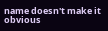name doesn't make it obvious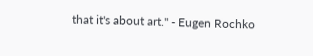that it's about art." - Eugen Rochko